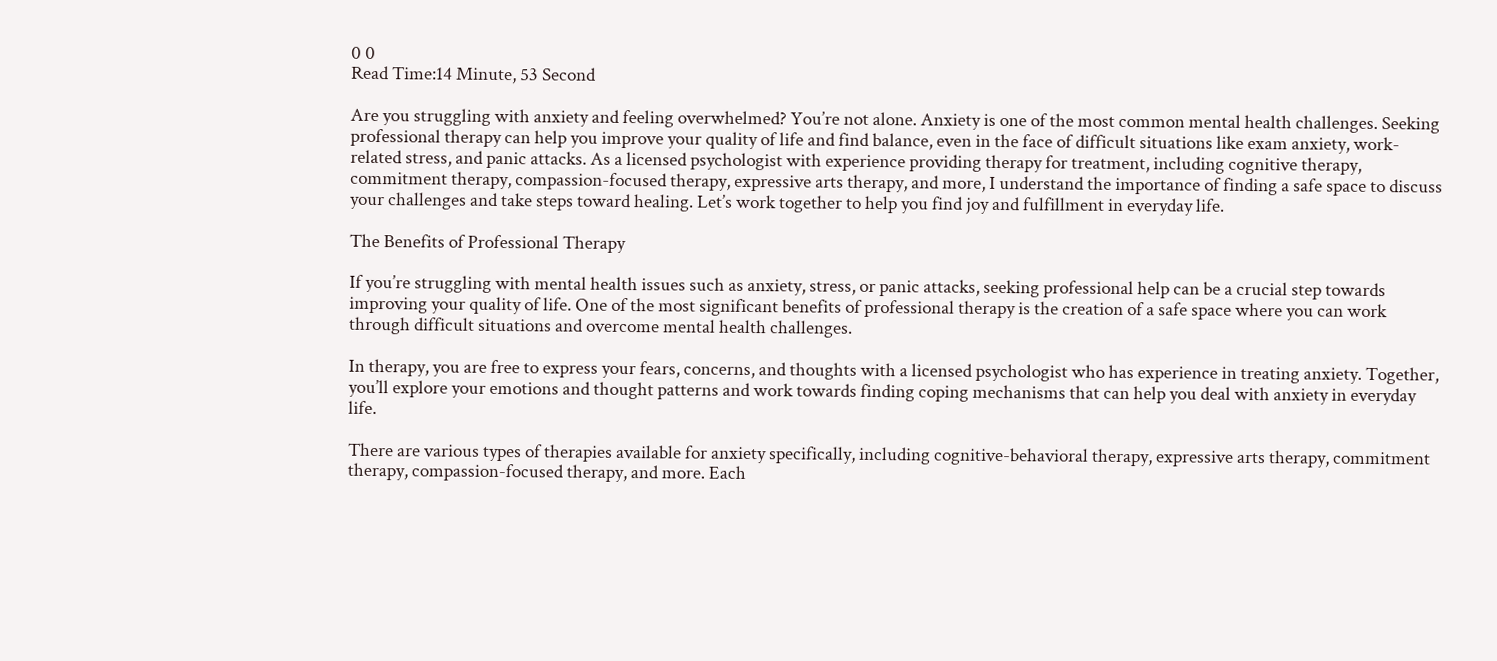0 0
Read Time:14 Minute, 53 Second

Are you struggling with anxiety and feeling overwhelmed? You’re not alone. Anxiety is one of the most common mental health challenges. Seeking professional therapy can help you improve your quality of life and find balance, even in the face of difficult situations like exam anxiety, work-related stress, and panic attacks. As a licensed psychologist with experience providing therapy for treatment, including cognitive therapy, commitment therapy, compassion-focused therapy, expressive arts therapy, and more, I understand the importance of finding a safe space to discuss your challenges and take steps toward healing. Let’s work together to help you find joy and fulfillment in everyday life.

The Benefits of Professional Therapy

If you’re struggling with mental health issues such as anxiety, stress, or panic attacks, seeking professional help can be a crucial step towards improving your quality of life. One of the most significant benefits of professional therapy is the creation of a safe space where you can work through difficult situations and overcome mental health challenges.

In therapy, you are free to express your fears, concerns, and thoughts with a licensed psychologist who has experience in treating anxiety. Together, you’ll explore your emotions and thought patterns and work towards finding coping mechanisms that can help you deal with anxiety in everyday life.

There are various types of therapies available for anxiety specifically, including cognitive-behavioral therapy, expressive arts therapy, commitment therapy, compassion-focused therapy, and more. Each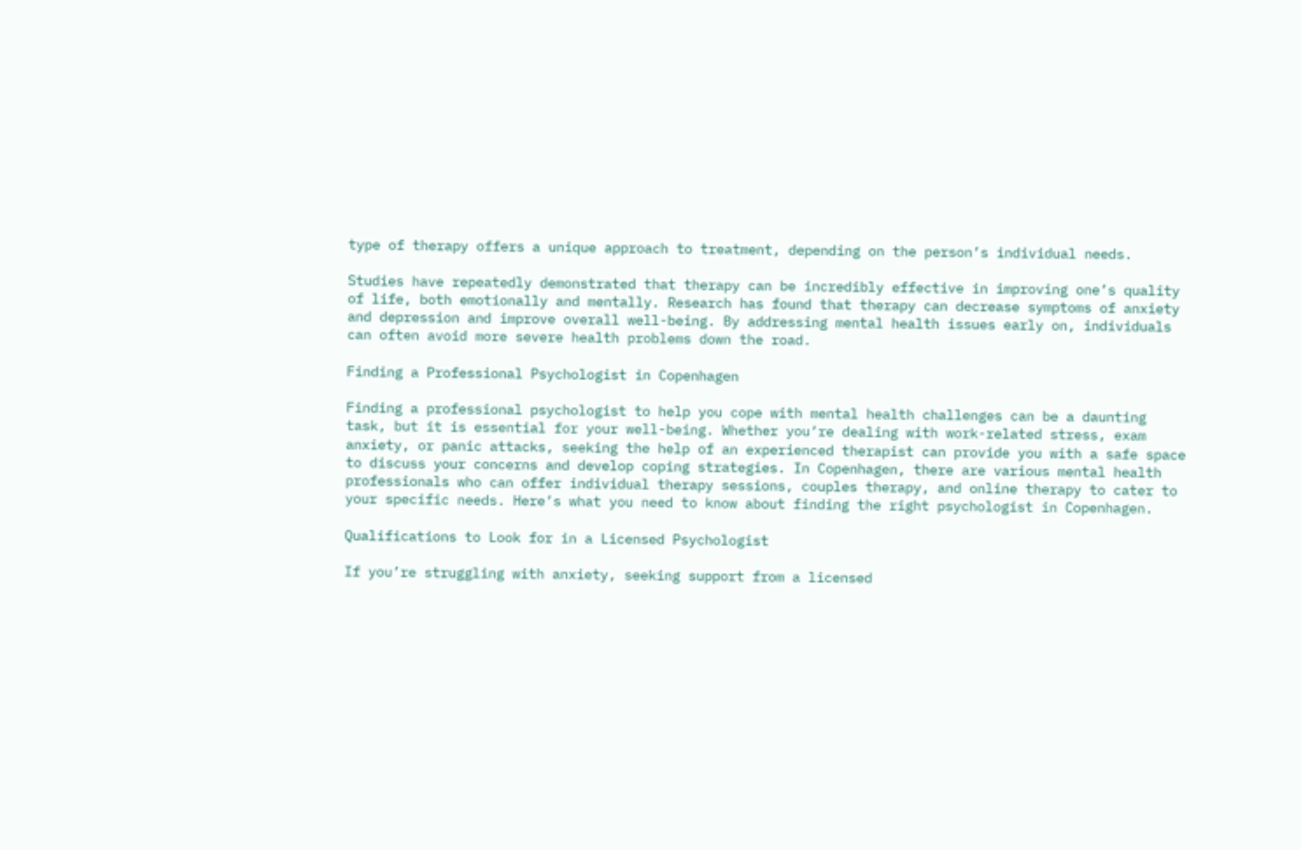type of therapy offers a unique approach to treatment, depending on the person’s individual needs.

Studies have repeatedly demonstrated that therapy can be incredibly effective in improving one’s quality of life, both emotionally and mentally. Research has found that therapy can decrease symptoms of anxiety and depression and improve overall well-being. By addressing mental health issues early on, individuals can often avoid more severe health problems down the road.

Finding a Professional Psychologist in Copenhagen

Finding a professional psychologist to help you cope with mental health challenges can be a daunting task, but it is essential for your well-being. Whether you’re dealing with work-related stress, exam anxiety, or panic attacks, seeking the help of an experienced therapist can provide you with a safe space to discuss your concerns and develop coping strategies. In Copenhagen, there are various mental health professionals who can offer individual therapy sessions, couples therapy, and online therapy to cater to your specific needs. Here’s what you need to know about finding the right psychologist in Copenhagen.

Qualifications to Look for in a Licensed Psychologist

If you’re struggling with anxiety, seeking support from a licensed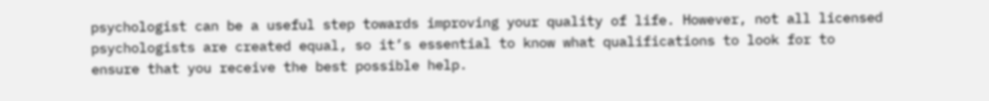psychologist can be a useful step towards improving your quality of life. However, not all licensed psychologists are created equal, so it’s essential to know what qualifications to look for to ensure that you receive the best possible help.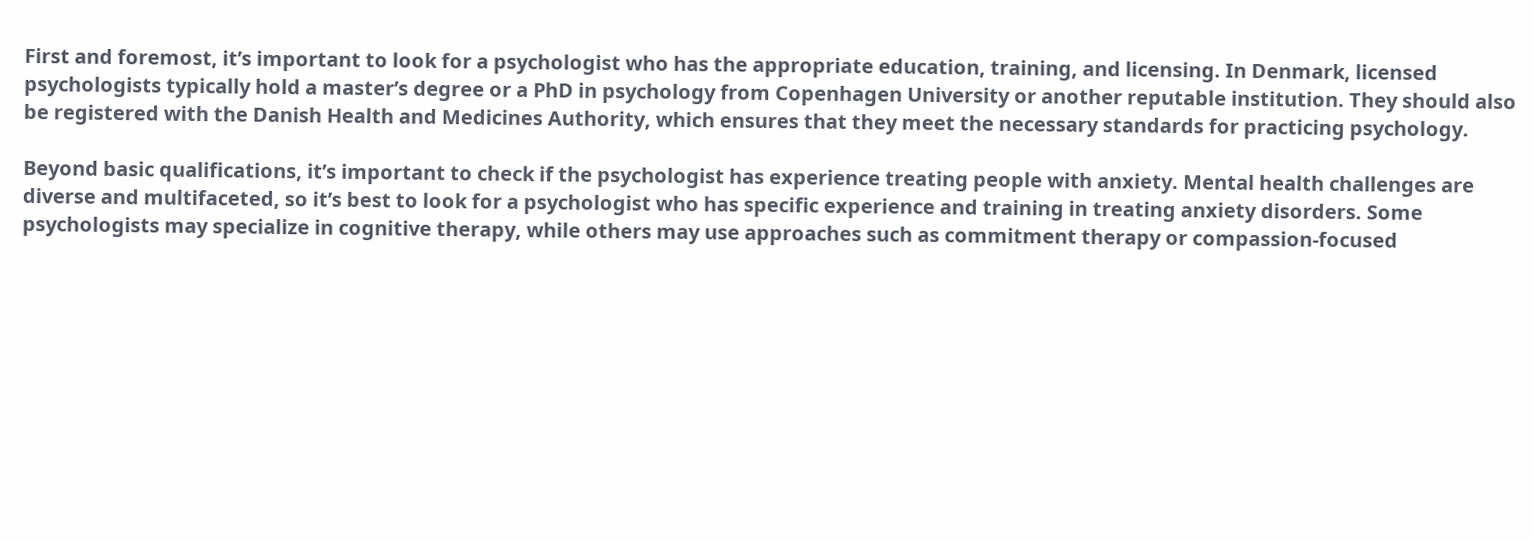First and foremost, it’s important to look for a psychologist who has the appropriate education, training, and licensing. In Denmark, licensed psychologists typically hold a master’s degree or a PhD in psychology from Copenhagen University or another reputable institution. They should also be registered with the Danish Health and Medicines Authority, which ensures that they meet the necessary standards for practicing psychology.

Beyond basic qualifications, it’s important to check if the psychologist has experience treating people with anxiety. Mental health challenges are diverse and multifaceted, so it’s best to look for a psychologist who has specific experience and training in treating anxiety disorders. Some psychologists may specialize in cognitive therapy, while others may use approaches such as commitment therapy or compassion-focused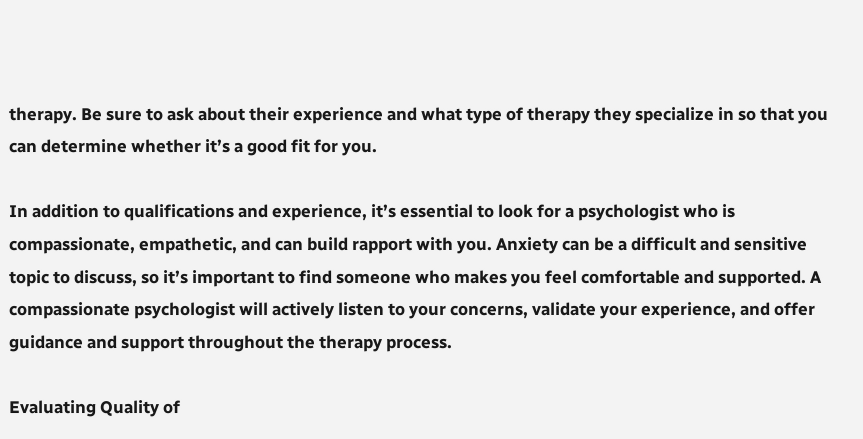therapy. Be sure to ask about their experience and what type of therapy they specialize in so that you can determine whether it’s a good fit for you.

In addition to qualifications and experience, it’s essential to look for a psychologist who is compassionate, empathetic, and can build rapport with you. Anxiety can be a difficult and sensitive topic to discuss, so it’s important to find someone who makes you feel comfortable and supported. A compassionate psychologist will actively listen to your concerns, validate your experience, and offer guidance and support throughout the therapy process.

Evaluating Quality of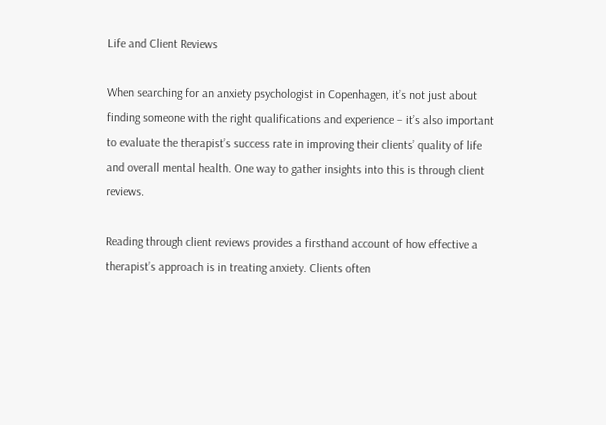Life and Client Reviews

When searching for an anxiety psychologist in Copenhagen, it’s not just about finding someone with the right qualifications and experience – it’s also important to evaluate the therapist’s success rate in improving their clients’ quality of life and overall mental health. One way to gather insights into this is through client reviews.

Reading through client reviews provides a firsthand account of how effective a therapist’s approach is in treating anxiety. Clients often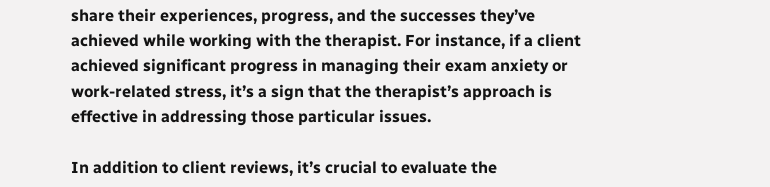share their experiences, progress, and the successes they’ve achieved while working with the therapist. For instance, if a client achieved significant progress in managing their exam anxiety or work-related stress, it’s a sign that the therapist’s approach is effective in addressing those particular issues.

In addition to client reviews, it’s crucial to evaluate the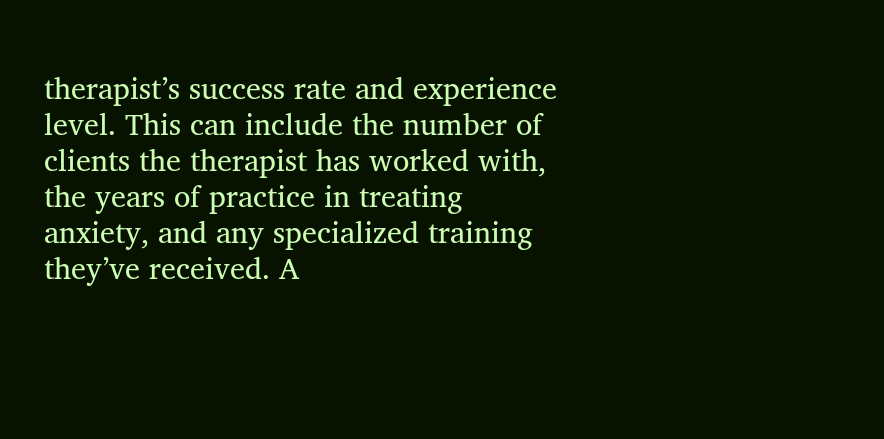therapist’s success rate and experience level. This can include the number of clients the therapist has worked with, the years of practice in treating anxiety, and any specialized training they’ve received. A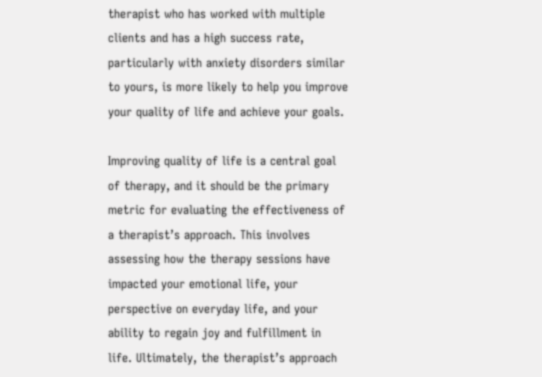therapist who has worked with multiple clients and has a high success rate, particularly with anxiety disorders similar to yours, is more likely to help you improve your quality of life and achieve your goals.

Improving quality of life is a central goal of therapy, and it should be the primary metric for evaluating the effectiveness of a therapist’s approach. This involves assessing how the therapy sessions have impacted your emotional life, your perspective on everyday life, and your ability to regain joy and fulfillment in life. Ultimately, the therapist’s approach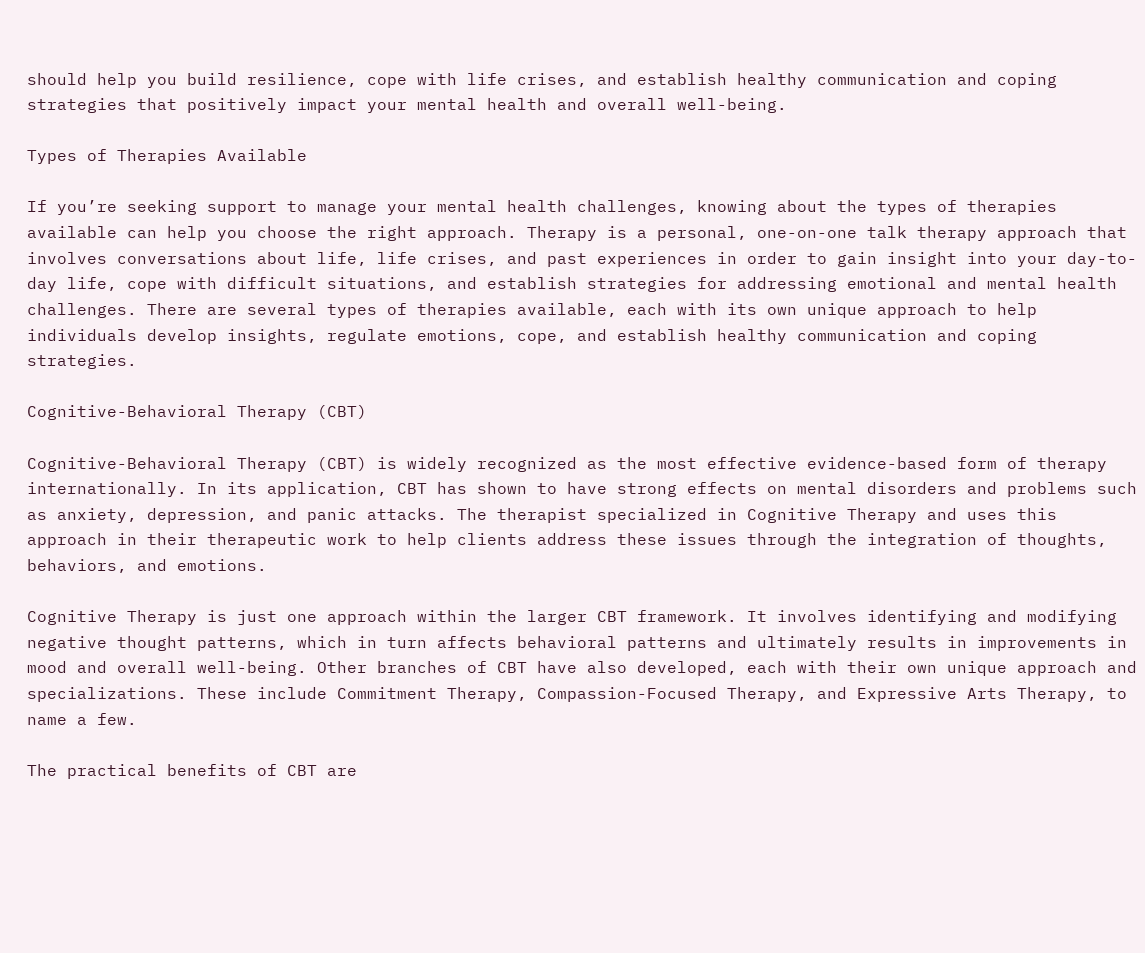should help you build resilience, cope with life crises, and establish healthy communication and coping strategies that positively impact your mental health and overall well-being.

Types of Therapies Available

If you’re seeking support to manage your mental health challenges, knowing about the types of therapies available can help you choose the right approach. Therapy is a personal, one-on-one talk therapy approach that involves conversations about life, life crises, and past experiences in order to gain insight into your day-to-day life, cope with difficult situations, and establish strategies for addressing emotional and mental health challenges. There are several types of therapies available, each with its own unique approach to help individuals develop insights, regulate emotions, cope, and establish healthy communication and coping strategies.

Cognitive-Behavioral Therapy (CBT)

Cognitive-Behavioral Therapy (CBT) is widely recognized as the most effective evidence-based form of therapy internationally. In its application, CBT has shown to have strong effects on mental disorders and problems such as anxiety, depression, and panic attacks. The therapist specialized in Cognitive Therapy and uses this approach in their therapeutic work to help clients address these issues through the integration of thoughts, behaviors, and emotions.

Cognitive Therapy is just one approach within the larger CBT framework. It involves identifying and modifying negative thought patterns, which in turn affects behavioral patterns and ultimately results in improvements in mood and overall well-being. Other branches of CBT have also developed, each with their own unique approach and specializations. These include Commitment Therapy, Compassion-Focused Therapy, and Expressive Arts Therapy, to name a few.

The practical benefits of CBT are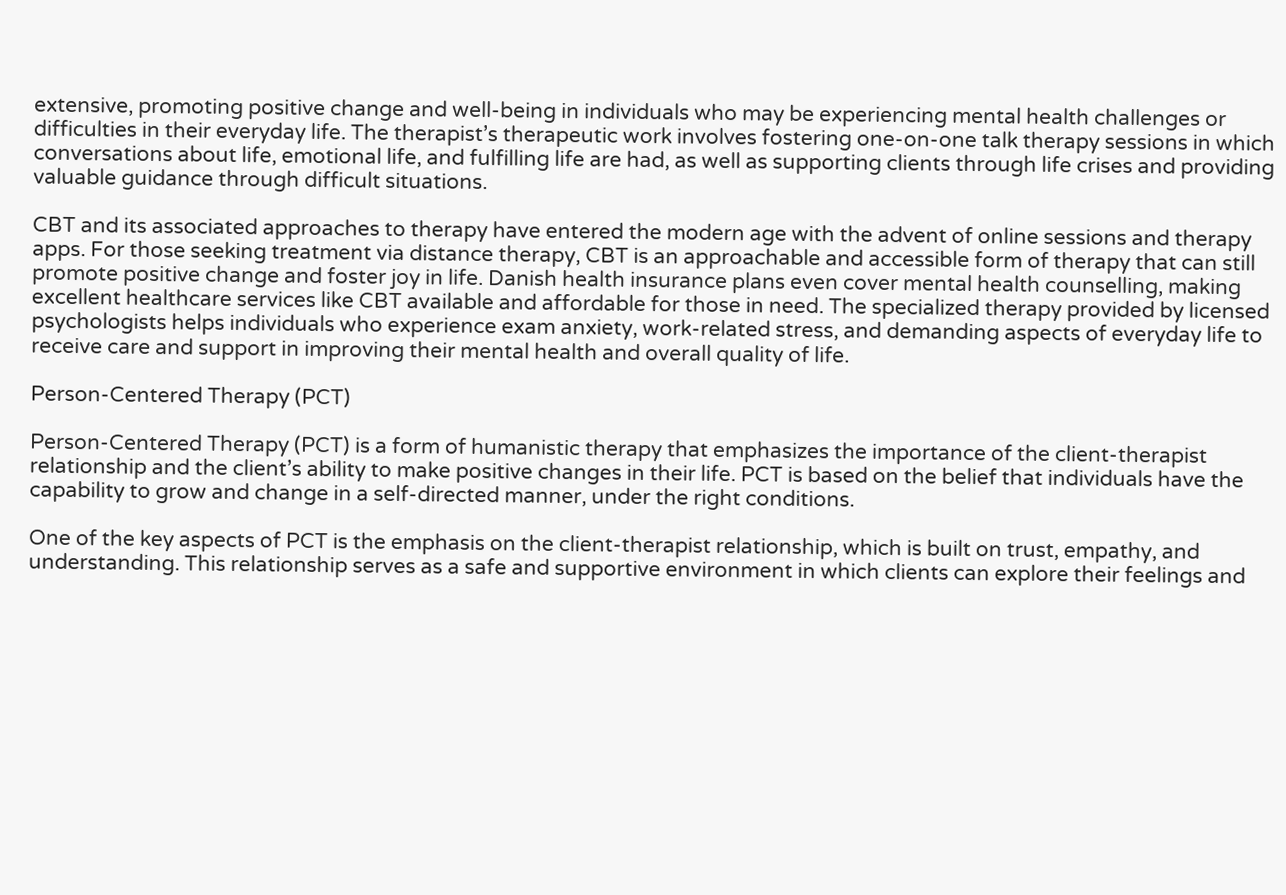extensive, promoting positive change and well-being in individuals who may be experiencing mental health challenges or difficulties in their everyday life. The therapist’s therapeutic work involves fostering one-on-one talk therapy sessions in which conversations about life, emotional life, and fulfilling life are had, as well as supporting clients through life crises and providing valuable guidance through difficult situations.

CBT and its associated approaches to therapy have entered the modern age with the advent of online sessions and therapy apps. For those seeking treatment via distance therapy, CBT is an approachable and accessible form of therapy that can still promote positive change and foster joy in life. Danish health insurance plans even cover mental health counselling, making excellent healthcare services like CBT available and affordable for those in need. The specialized therapy provided by licensed psychologists helps individuals who experience exam anxiety, work-related stress, and demanding aspects of everyday life to receive care and support in improving their mental health and overall quality of life.

Person-Centered Therapy (PCT)

Person-Centered Therapy (PCT) is a form of humanistic therapy that emphasizes the importance of the client-therapist relationship and the client’s ability to make positive changes in their life. PCT is based on the belief that individuals have the capability to grow and change in a self-directed manner, under the right conditions.

One of the key aspects of PCT is the emphasis on the client-therapist relationship, which is built on trust, empathy, and understanding. This relationship serves as a safe and supportive environment in which clients can explore their feelings and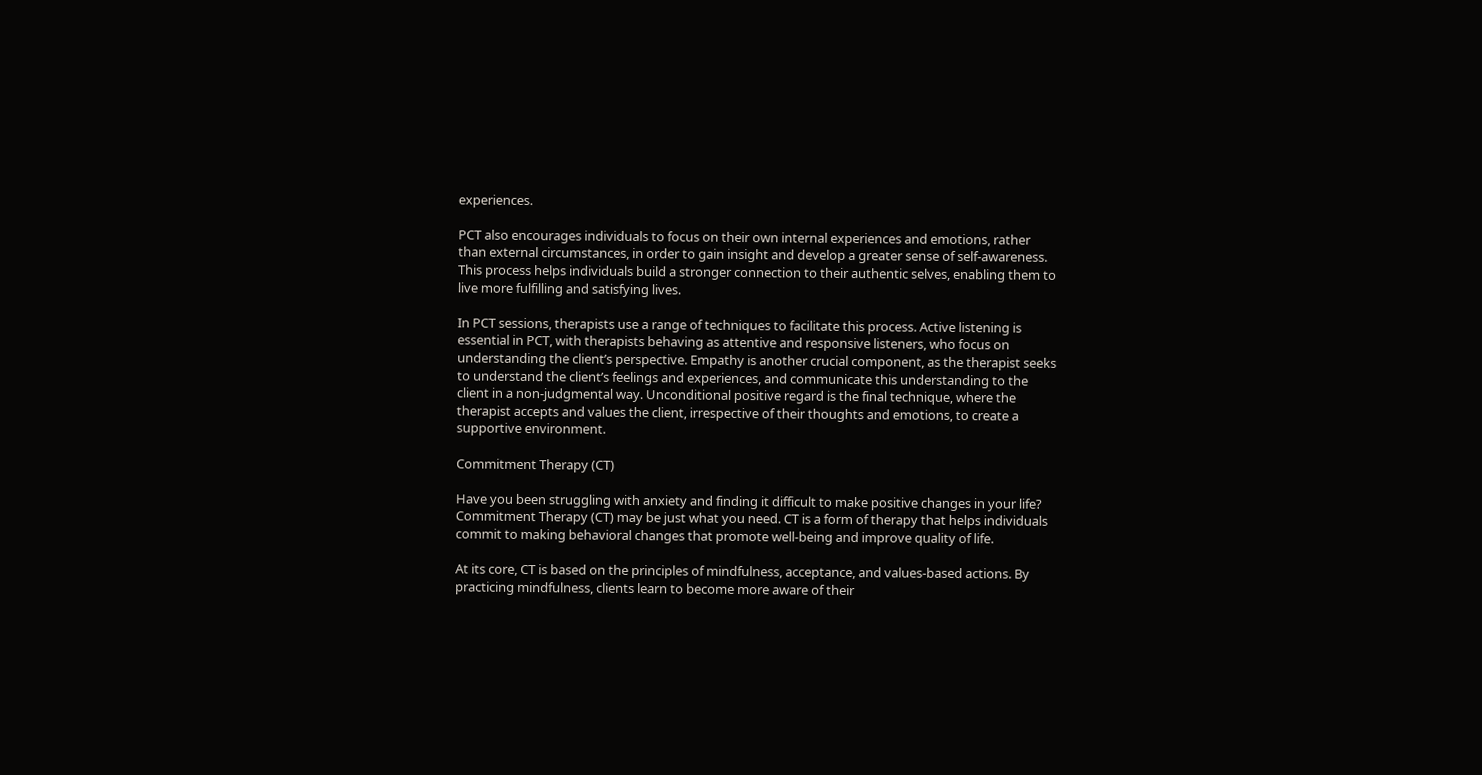experiences.

PCT also encourages individuals to focus on their own internal experiences and emotions, rather than external circumstances, in order to gain insight and develop a greater sense of self-awareness. This process helps individuals build a stronger connection to their authentic selves, enabling them to live more fulfilling and satisfying lives.

In PCT sessions, therapists use a range of techniques to facilitate this process. Active listening is essential in PCT, with therapists behaving as attentive and responsive listeners, who focus on understanding the client’s perspective. Empathy is another crucial component, as the therapist seeks to understand the client’s feelings and experiences, and communicate this understanding to the client in a non-judgmental way. Unconditional positive regard is the final technique, where the therapist accepts and values the client, irrespective of their thoughts and emotions, to create a supportive environment.

Commitment Therapy (CT)

Have you been struggling with anxiety and finding it difficult to make positive changes in your life? Commitment Therapy (CT) may be just what you need. CT is a form of therapy that helps individuals commit to making behavioral changes that promote well-being and improve quality of life.

At its core, CT is based on the principles of mindfulness, acceptance, and values-based actions. By practicing mindfulness, clients learn to become more aware of their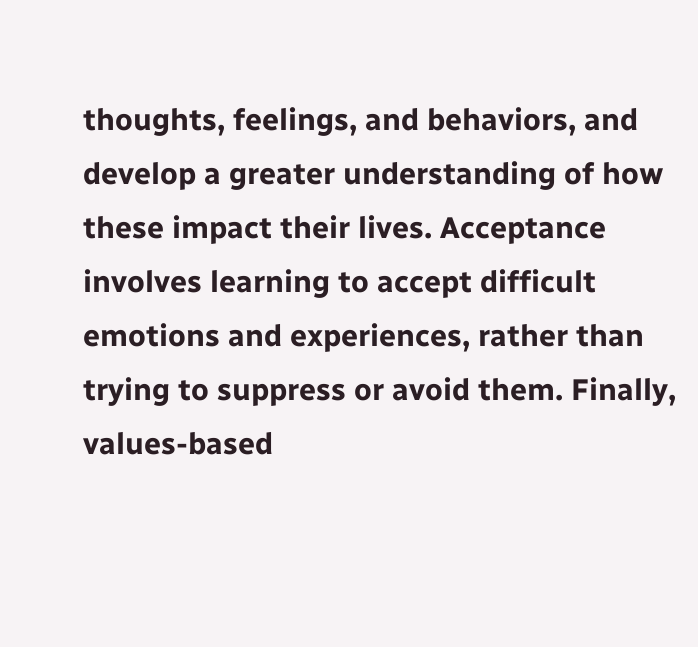thoughts, feelings, and behaviors, and develop a greater understanding of how these impact their lives. Acceptance involves learning to accept difficult emotions and experiences, rather than trying to suppress or avoid them. Finally, values-based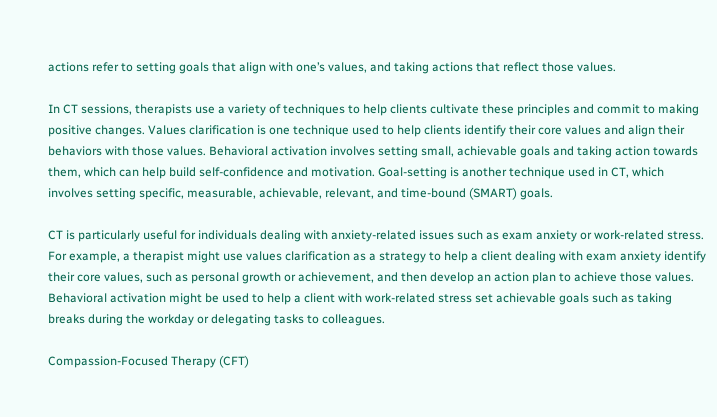actions refer to setting goals that align with one’s values, and taking actions that reflect those values.

In CT sessions, therapists use a variety of techniques to help clients cultivate these principles and commit to making positive changes. Values clarification is one technique used to help clients identify their core values and align their behaviors with those values. Behavioral activation involves setting small, achievable goals and taking action towards them, which can help build self-confidence and motivation. Goal-setting is another technique used in CT, which involves setting specific, measurable, achievable, relevant, and time-bound (SMART) goals.

CT is particularly useful for individuals dealing with anxiety-related issues such as exam anxiety or work-related stress. For example, a therapist might use values clarification as a strategy to help a client dealing with exam anxiety identify their core values, such as personal growth or achievement, and then develop an action plan to achieve those values. Behavioral activation might be used to help a client with work-related stress set achievable goals such as taking breaks during the workday or delegating tasks to colleagues.

Compassion-Focused Therapy (CFT)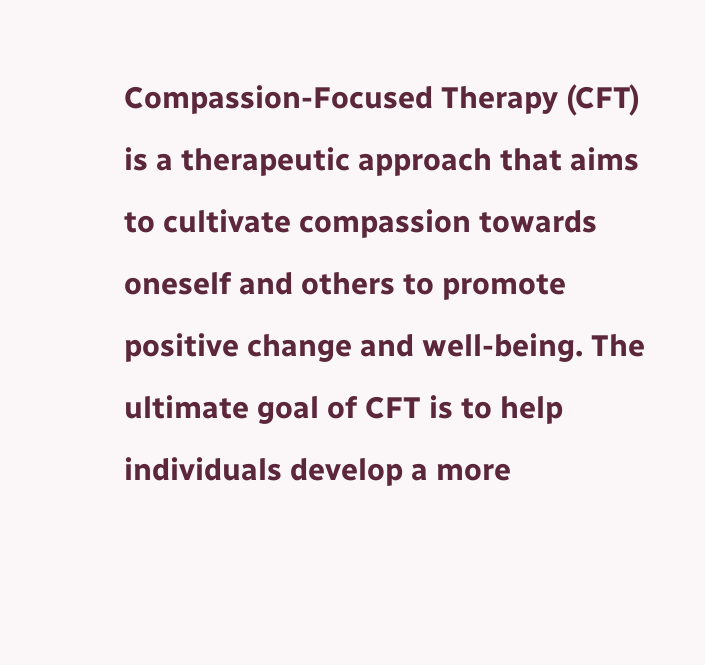Compassion-Focused Therapy (CFT) is a therapeutic approach that aims to cultivate compassion towards oneself and others to promote positive change and well-being. The ultimate goal of CFT is to help individuals develop a more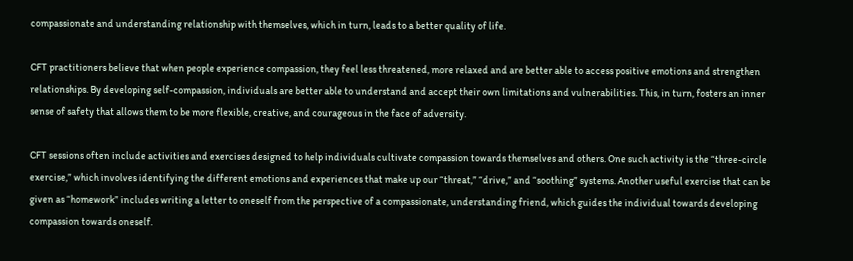compassionate and understanding relationship with themselves, which in turn, leads to a better quality of life.

CFT practitioners believe that when people experience compassion, they feel less threatened, more relaxed and are better able to access positive emotions and strengthen relationships. By developing self-compassion, individuals are better able to understand and accept their own limitations and vulnerabilities. This, in turn, fosters an inner sense of safety that allows them to be more flexible, creative, and courageous in the face of adversity.

CFT sessions often include activities and exercises designed to help individuals cultivate compassion towards themselves and others. One such activity is the “three-circle exercise,” which involves identifying the different emotions and experiences that make up our “threat,” “drive,” and “soothing” systems. Another useful exercise that can be given as “homework” includes writing a letter to oneself from the perspective of a compassionate, understanding friend, which guides the individual towards developing compassion towards oneself.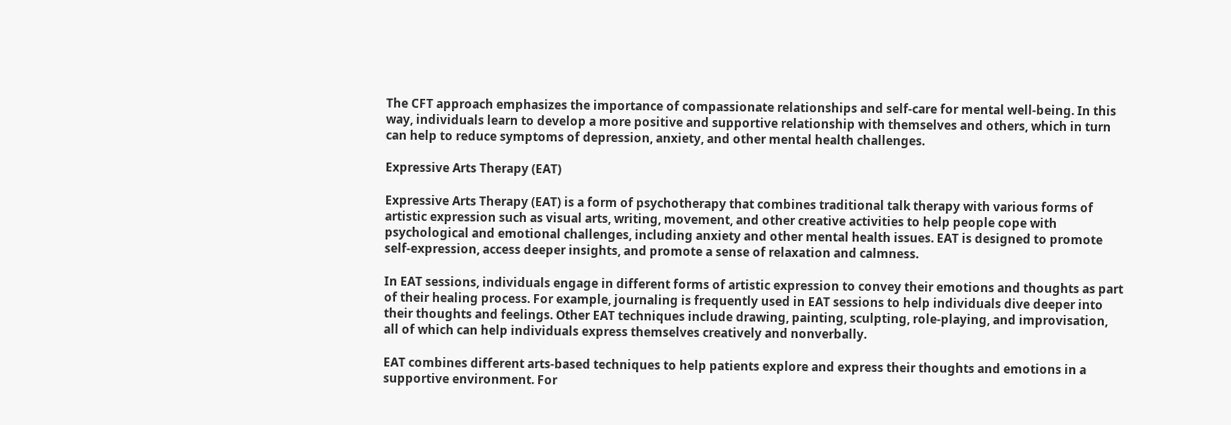The CFT approach emphasizes the importance of compassionate relationships and self-care for mental well-being. In this way, individuals learn to develop a more positive and supportive relationship with themselves and others, which in turn can help to reduce symptoms of depression, anxiety, and other mental health challenges.

Expressive Arts Therapy (EAT)

Expressive Arts Therapy (EAT) is a form of psychotherapy that combines traditional talk therapy with various forms of artistic expression such as visual arts, writing, movement, and other creative activities to help people cope with psychological and emotional challenges, including anxiety and other mental health issues. EAT is designed to promote self-expression, access deeper insights, and promote a sense of relaxation and calmness.

In EAT sessions, individuals engage in different forms of artistic expression to convey their emotions and thoughts as part of their healing process. For example, journaling is frequently used in EAT sessions to help individuals dive deeper into their thoughts and feelings. Other EAT techniques include drawing, painting, sculpting, role-playing, and improvisation, all of which can help individuals express themselves creatively and nonverbally.

EAT combines different arts-based techniques to help patients explore and express their thoughts and emotions in a supportive environment. For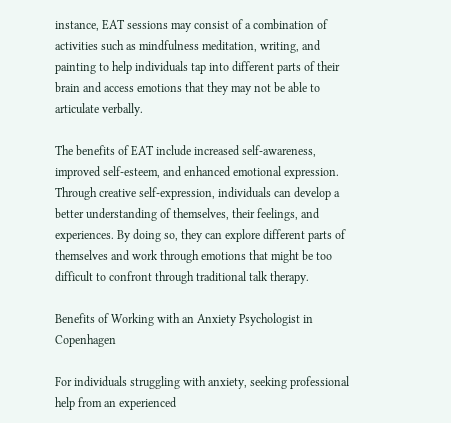instance, EAT sessions may consist of a combination of activities such as mindfulness meditation, writing, and painting to help individuals tap into different parts of their brain and access emotions that they may not be able to articulate verbally.

The benefits of EAT include increased self-awareness, improved self-esteem, and enhanced emotional expression. Through creative self-expression, individuals can develop a better understanding of themselves, their feelings, and experiences. By doing so, they can explore different parts of themselves and work through emotions that might be too difficult to confront through traditional talk therapy.

Benefits of Working with an Anxiety Psychologist in Copenhagen

For individuals struggling with anxiety, seeking professional help from an experienced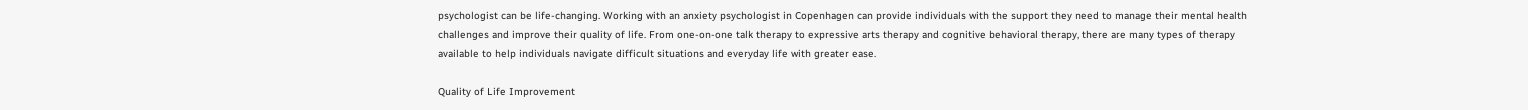psychologist can be life-changing. Working with an anxiety psychologist in Copenhagen can provide individuals with the support they need to manage their mental health challenges and improve their quality of life. From one-on-one talk therapy to expressive arts therapy and cognitive behavioral therapy, there are many types of therapy available to help individuals navigate difficult situations and everyday life with greater ease.

Quality of Life Improvement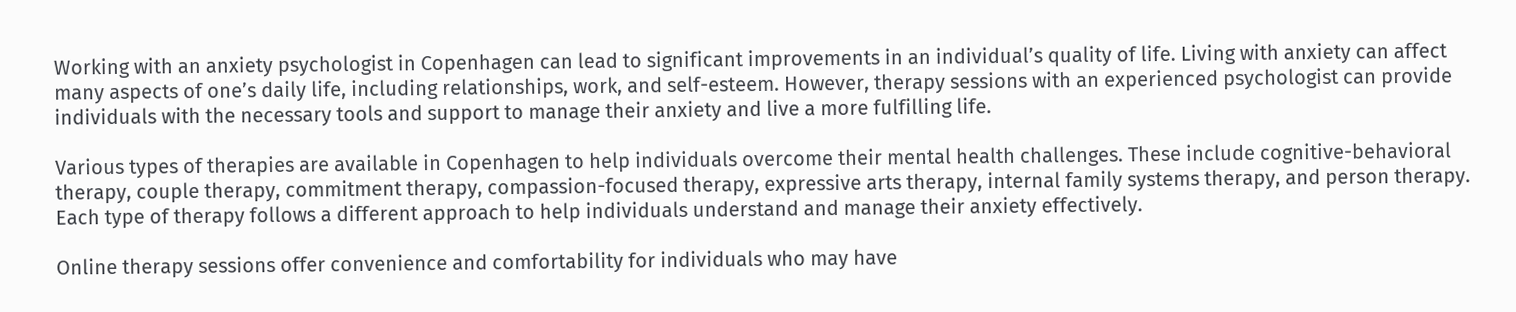Working with an anxiety psychologist in Copenhagen can lead to significant improvements in an individual’s quality of life. Living with anxiety can affect many aspects of one’s daily life, including relationships, work, and self-esteem. However, therapy sessions with an experienced psychologist can provide individuals with the necessary tools and support to manage their anxiety and live a more fulfilling life.

Various types of therapies are available in Copenhagen to help individuals overcome their mental health challenges. These include cognitive-behavioral therapy, couple therapy, commitment therapy, compassion-focused therapy, expressive arts therapy, internal family systems therapy, and person therapy. Each type of therapy follows a different approach to help individuals understand and manage their anxiety effectively.

Online therapy sessions offer convenience and comfortability for individuals who may have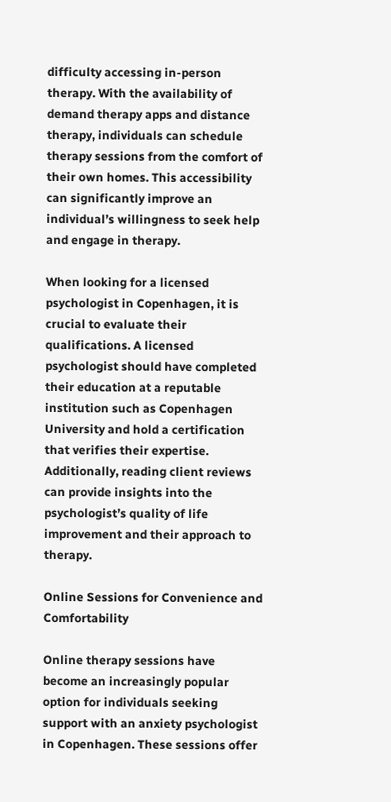difficulty accessing in-person therapy. With the availability of demand therapy apps and distance therapy, individuals can schedule therapy sessions from the comfort of their own homes. This accessibility can significantly improve an individual’s willingness to seek help and engage in therapy.

When looking for a licensed psychologist in Copenhagen, it is crucial to evaluate their qualifications. A licensed psychologist should have completed their education at a reputable institution such as Copenhagen University and hold a certification that verifies their expertise. Additionally, reading client reviews can provide insights into the psychologist’s quality of life improvement and their approach to therapy.

Online Sessions for Convenience and Comfortability

Online therapy sessions have become an increasingly popular option for individuals seeking support with an anxiety psychologist in Copenhagen. These sessions offer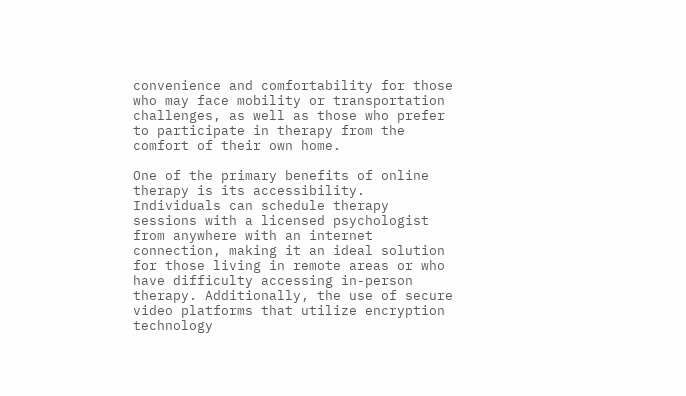convenience and comfortability for those who may face mobility or transportation challenges, as well as those who prefer to participate in therapy from the comfort of their own home.

One of the primary benefits of online therapy is its accessibility. Individuals can schedule therapy sessions with a licensed psychologist from anywhere with an internet connection, making it an ideal solution for those living in remote areas or who have difficulty accessing in-person therapy. Additionally, the use of secure video platforms that utilize encryption technology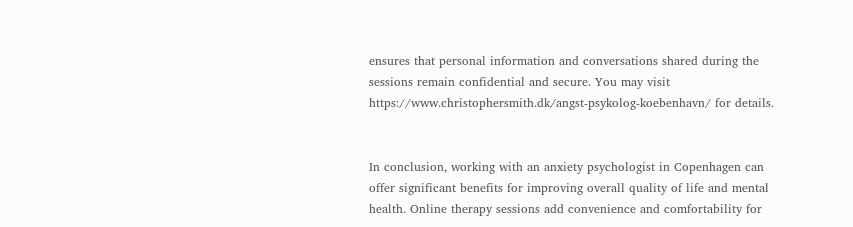ensures that personal information and conversations shared during the sessions remain confidential and secure. You may visit https://www.christophersmith.dk/angst-psykolog-koebenhavn/ for details.


In conclusion, working with an anxiety psychologist in Copenhagen can offer significant benefits for improving overall quality of life and mental health. Online therapy sessions add convenience and comfortability for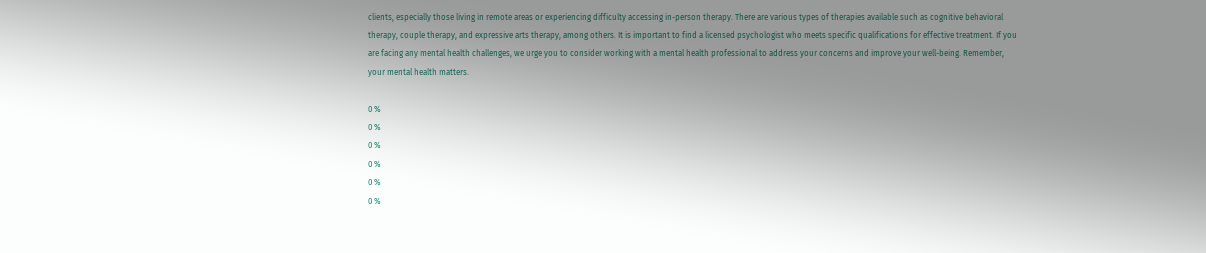clients, especially those living in remote areas or experiencing difficulty accessing in-person therapy. There are various types of therapies available such as cognitive behavioral therapy, couple therapy, and expressive arts therapy, among others. It is important to find a licensed psychologist who meets specific qualifications for effective treatment. If you are facing any mental health challenges, we urge you to consider working with a mental health professional to address your concerns and improve your well-being. Remember, your mental health matters.

0 %
0 %
0 %
0 %
0 %
0 %